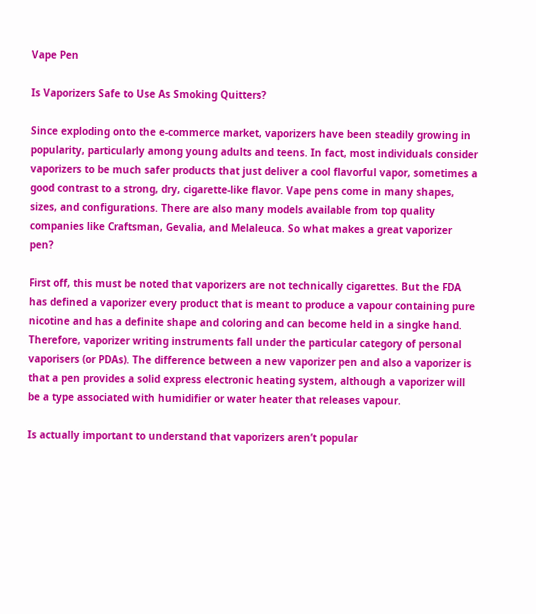Vape Pen

Is Vaporizers Safe to Use As Smoking Quitters?

Since exploding onto the e-commerce market, vaporizers have been steadily growing in popularity, particularly among young adults and teens. In fact, most individuals consider vaporizers to be much safer products that just deliver a cool flavorful vapor, sometimes a good contrast to a strong, dry, cigarette-like flavor. Vape pens come in many shapes, sizes, and configurations. There are also many models available from top quality companies like Craftsman, Gevalia, and Melaleuca. So what makes a great vaporizer pen?

First off, this must be noted that vaporizers are not technically cigarettes. But the FDA has defined a vaporizer every product that is meant to produce a vapour containing pure nicotine and has a definite shape and coloring and can become held in a singke hand. Therefore, vaporizer writing instruments fall under the particular category of personal vaporisers (or PDAs). The difference between a new vaporizer pen and also a vaporizer is that a pen provides a solid express electronic heating system, although a vaporizer will be a type associated with humidifier or water heater that releases vapour.

Is actually important to understand that vaporizers aren’t popular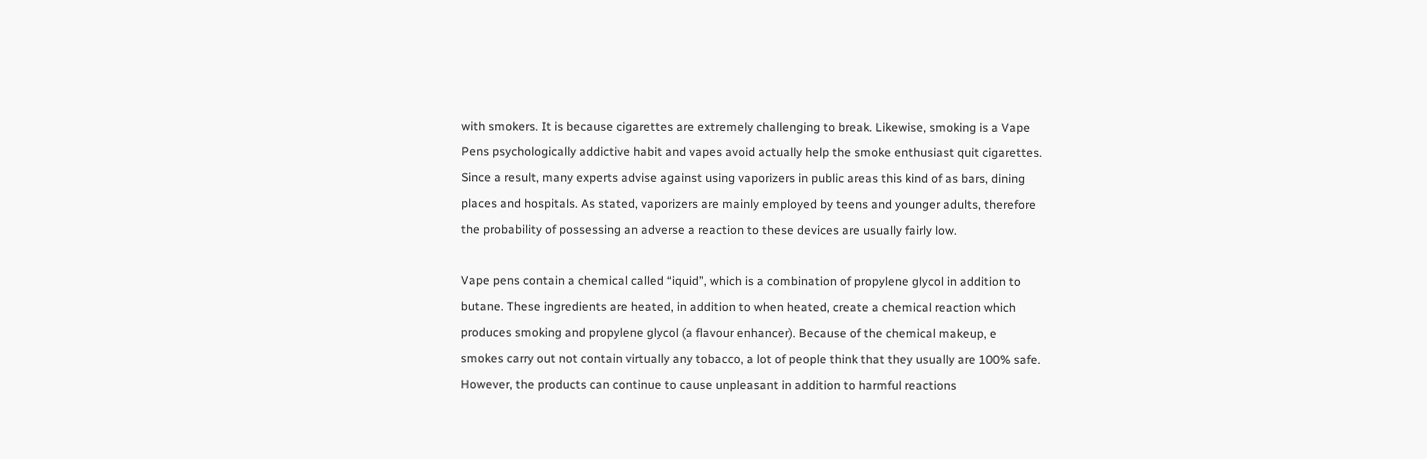with smokers. It is because cigarettes are extremely challenging to break. Likewise, smoking is a Vape Pens psychologically addictive habit and vapes avoid actually help the smoke enthusiast quit cigarettes. Since a result, many experts advise against using vaporizers in public areas this kind of as bars, dining places and hospitals. As stated, vaporizers are mainly employed by teens and younger adults, therefore the probability of possessing an adverse a reaction to these devices are usually fairly low.

Vape pens contain a chemical called “iquid”, which is a combination of propylene glycol in addition to butane. These ingredients are heated, in addition to when heated, create a chemical reaction which produces smoking and propylene glycol (a flavour enhancer). Because of the chemical makeup, e smokes carry out not contain virtually any tobacco, a lot of people think that they usually are 100% safe. However, the products can continue to cause unpleasant in addition to harmful reactions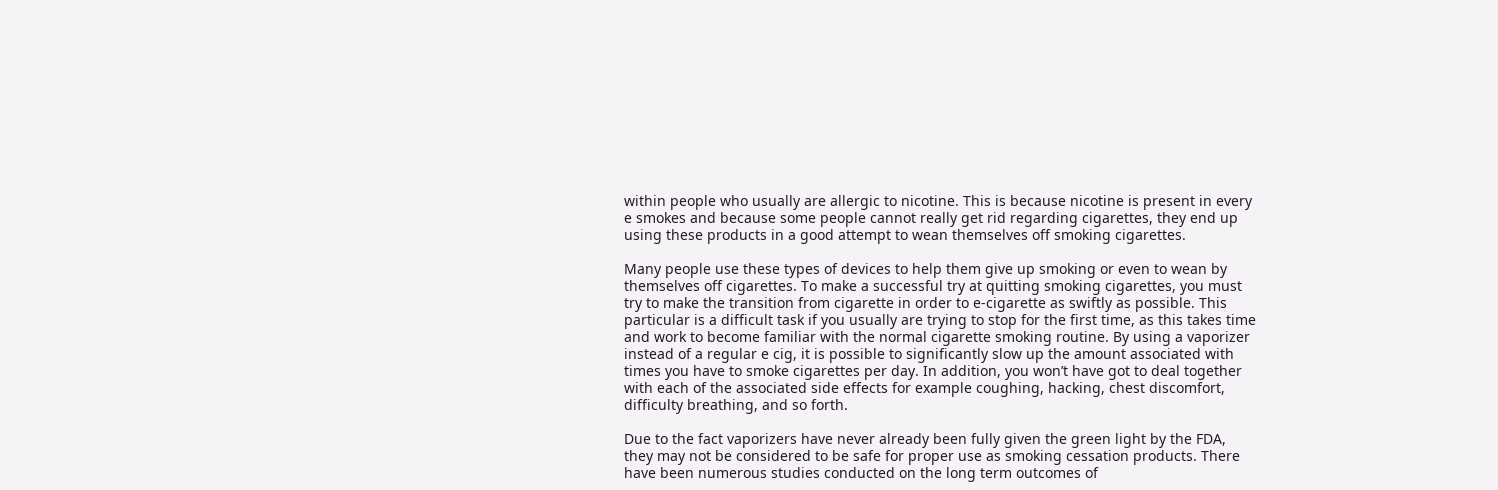within people who usually are allergic to nicotine. This is because nicotine is present in every e smokes and because some people cannot really get rid regarding cigarettes, they end up using these products in a good attempt to wean themselves off smoking cigarettes.

Many people use these types of devices to help them give up smoking or even to wean by themselves off cigarettes. To make a successful try at quitting smoking cigarettes, you must try to make the transition from cigarette in order to e-cigarette as swiftly as possible. This particular is a difficult task if you usually are trying to stop for the first time, as this takes time and work to become familiar with the normal cigarette smoking routine. By using a vaporizer instead of a regular e cig, it is possible to significantly slow up the amount associated with times you have to smoke cigarettes per day. In addition, you won’t have got to deal together with each of the associated side effects for example coughing, hacking, chest discomfort, difficulty breathing, and so forth.

Due to the fact vaporizers have never already been fully given the green light by the FDA, they may not be considered to be safe for proper use as smoking cessation products. There have been numerous studies conducted on the long term outcomes of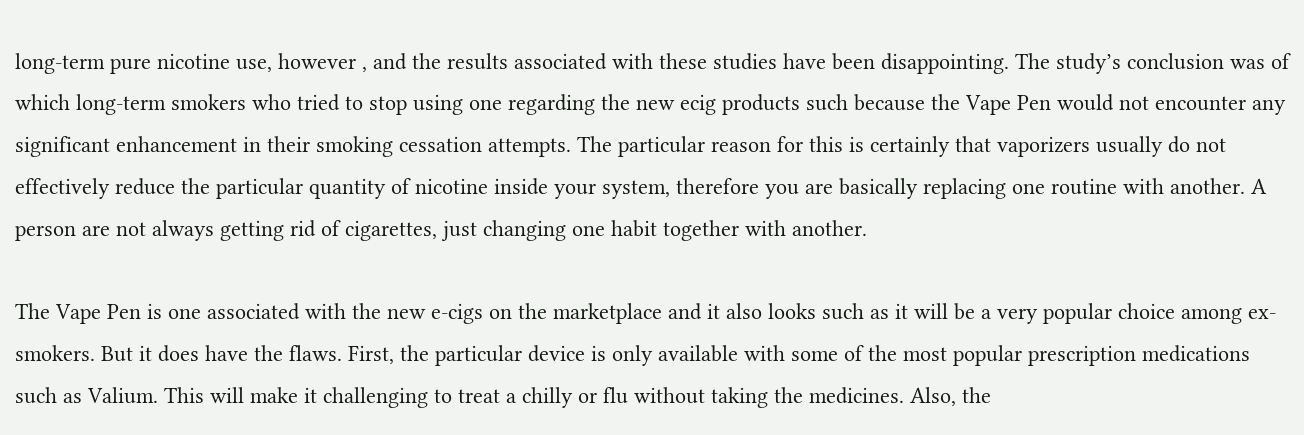long-term pure nicotine use, however , and the results associated with these studies have been disappointing. The study’s conclusion was of which long-term smokers who tried to stop using one regarding the new ecig products such because the Vape Pen would not encounter any significant enhancement in their smoking cessation attempts. The particular reason for this is certainly that vaporizers usually do not effectively reduce the particular quantity of nicotine inside your system, therefore you are basically replacing one routine with another. A person are not always getting rid of cigarettes, just changing one habit together with another.

The Vape Pen is one associated with the new e-cigs on the marketplace and it also looks such as it will be a very popular choice among ex-smokers. But it does have the flaws. First, the particular device is only available with some of the most popular prescription medications such as Valium. This will make it challenging to treat a chilly or flu without taking the medicines. Also, the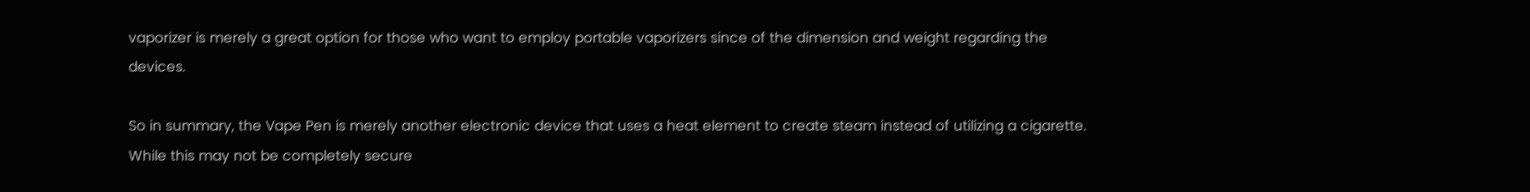vaporizer is merely a great option for those who want to employ portable vaporizers since of the dimension and weight regarding the devices.

So in summary, the Vape Pen is merely another electronic device that uses a heat element to create steam instead of utilizing a cigarette. While this may not be completely secure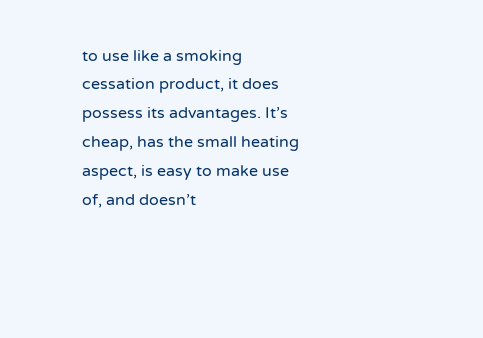to use like a smoking cessation product, it does possess its advantages. It’s cheap, has the small heating aspect, is easy to make use of, and doesn’t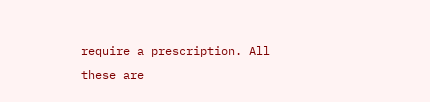require a prescription. All these are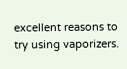excellent reasons to try using vaporizers.